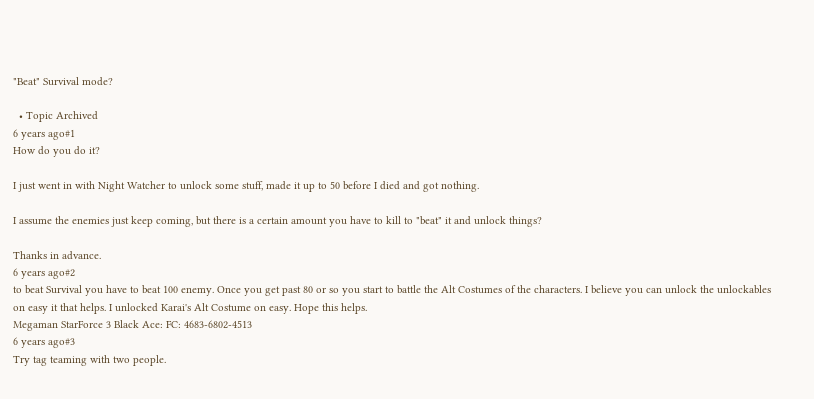"Beat" Survival mode?

  • Topic Archived
6 years ago#1
How do you do it?

I just went in with Night Watcher to unlock some stuff, made it up to 50 before I died and got nothing.

I assume the enemies just keep coming, but there is a certain amount you have to kill to "beat" it and unlock things?

Thanks in advance.
6 years ago#2
to beat Survival you have to beat 100 enemy. Once you get past 80 or so you start to battle the Alt Costumes of the characters. I believe you can unlock the unlockables on easy it that helps. I unlocked Karai's Alt Costume on easy. Hope this helps.
Megaman StarForce 3 Black Ace: FC: 4683-6802-4513
6 years ago#3
Try tag teaming with two people.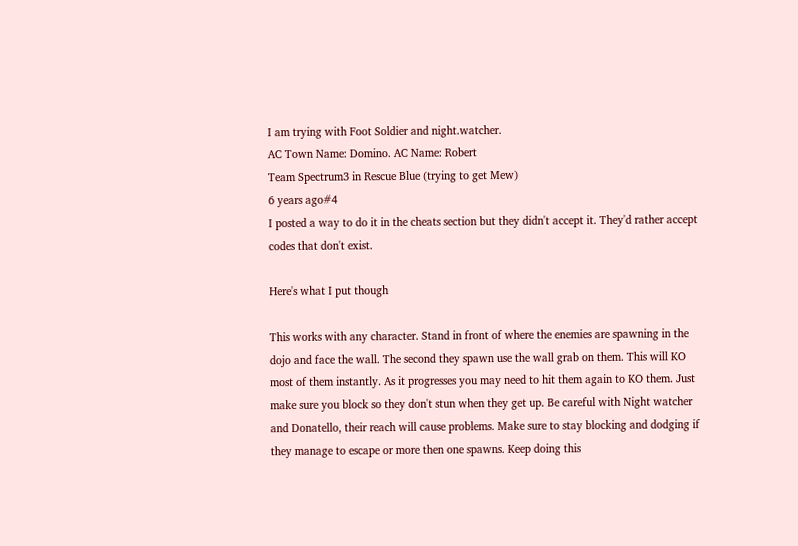I am trying with Foot Soldier and night.watcher.
AC Town Name: Domino. AC Name: Robert
Team Spectrum3 in Rescue Blue (trying to get Mew)
6 years ago#4
I posted a way to do it in the cheats section but they didn't accept it. They'd rather accept codes that don't exist.

Here's what I put though

This works with any character. Stand in front of where the enemies are spawning in the dojo and face the wall. The second they spawn use the wall grab on them. This will KO most of them instantly. As it progresses you may need to hit them again to KO them. Just make sure you block so they don't stun when they get up. Be careful with Night watcher and Donatello, their reach will cause problems. Make sure to stay blocking and dodging if they manage to escape or more then one spawns. Keep doing this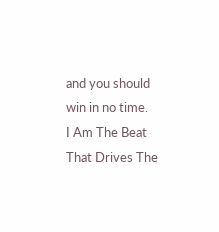and you should win in no time.
I Am The Beat That Drives The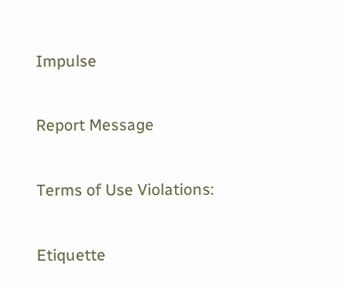Impulse

Report Message

Terms of Use Violations:

Etiquette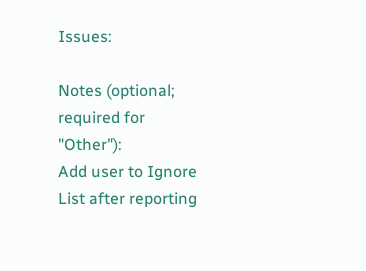Issues:

Notes (optional; required for "Other"):
Add user to Ignore List after reporting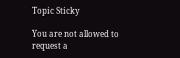Topic Sticky

You are not allowed to request a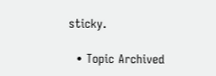sticky.

  • Topic Archived